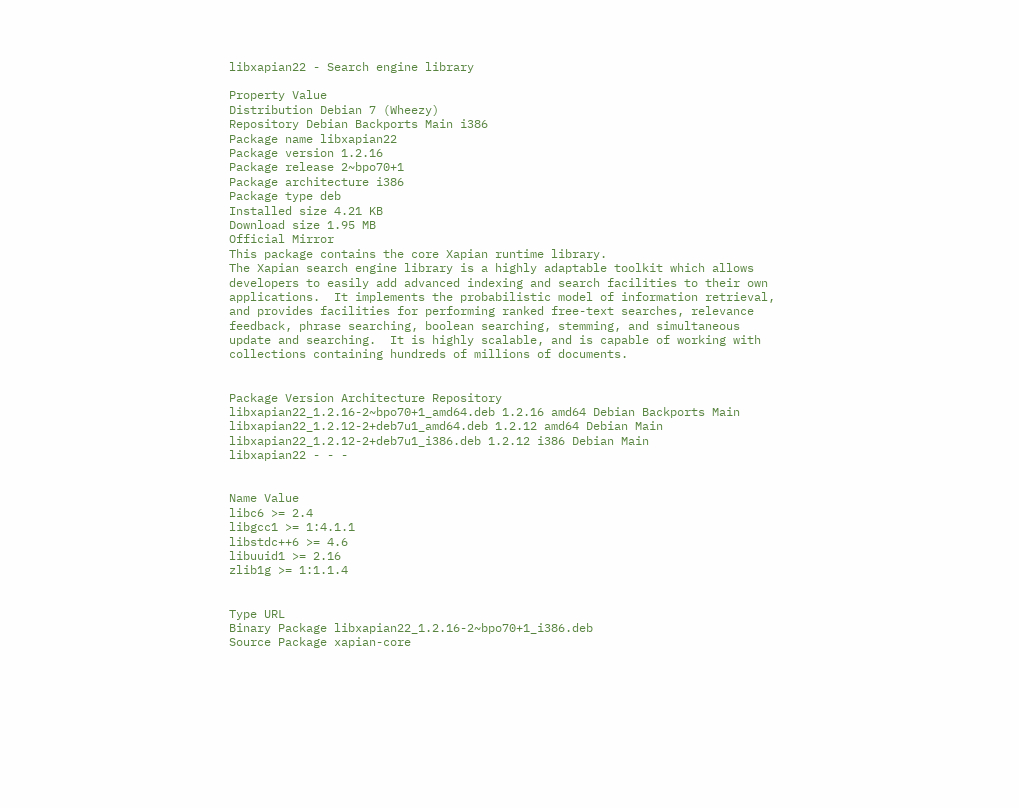libxapian22 - Search engine library

Property Value
Distribution Debian 7 (Wheezy)
Repository Debian Backports Main i386
Package name libxapian22
Package version 1.2.16
Package release 2~bpo70+1
Package architecture i386
Package type deb
Installed size 4.21 KB
Download size 1.95 MB
Official Mirror
This package contains the core Xapian runtime library.
The Xapian search engine library is a highly adaptable toolkit which allows
developers to easily add advanced indexing and search facilities to their own
applications.  It implements the probabilistic model of information retrieval,
and provides facilities for performing ranked free-text searches, relevance
feedback, phrase searching, boolean searching, stemming, and simultaneous
update and searching.  It is highly scalable, and is capable of working with
collections containing hundreds of millions of documents.


Package Version Architecture Repository
libxapian22_1.2.16-2~bpo70+1_amd64.deb 1.2.16 amd64 Debian Backports Main
libxapian22_1.2.12-2+deb7u1_amd64.deb 1.2.12 amd64 Debian Main
libxapian22_1.2.12-2+deb7u1_i386.deb 1.2.12 i386 Debian Main
libxapian22 - - -


Name Value
libc6 >= 2.4
libgcc1 >= 1:4.1.1
libstdc++6 >= 4.6
libuuid1 >= 2.16
zlib1g >= 1:1.1.4


Type URL
Binary Package libxapian22_1.2.16-2~bpo70+1_i386.deb
Source Package xapian-core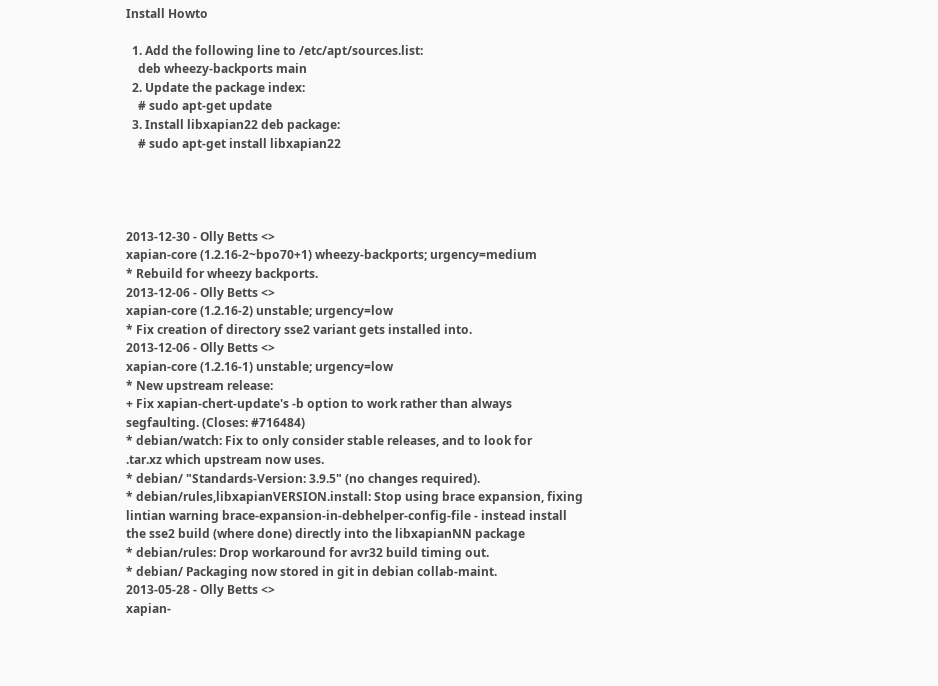Install Howto

  1. Add the following line to /etc/apt/sources.list:
    deb wheezy-backports main
  2. Update the package index:
    # sudo apt-get update
  3. Install libxapian22 deb package:
    # sudo apt-get install libxapian22




2013-12-30 - Olly Betts <>
xapian-core (1.2.16-2~bpo70+1) wheezy-backports; urgency=medium
* Rebuild for wheezy backports.
2013-12-06 - Olly Betts <>
xapian-core (1.2.16-2) unstable; urgency=low
* Fix creation of directory sse2 variant gets installed into.
2013-12-06 - Olly Betts <>
xapian-core (1.2.16-1) unstable; urgency=low
* New upstream release:
+ Fix xapian-chert-update's -b option to work rather than always
segfaulting. (Closes: #716484)
* debian/watch: Fix to only consider stable releases, and to look for
.tar.xz which upstream now uses.
* debian/ "Standards-Version: 3.9.5" (no changes required).
* debian/rules,libxapianVERSION.install: Stop using brace expansion, fixing
lintian warning brace-expansion-in-debhelper-config-file - instead install
the sse2 build (where done) directly into the libxapianNN package
* debian/rules: Drop workaround for avr32 build timing out.
* debian/ Packaging now stored in git in debian collab-maint.
2013-05-28 - Olly Betts <>
xapian-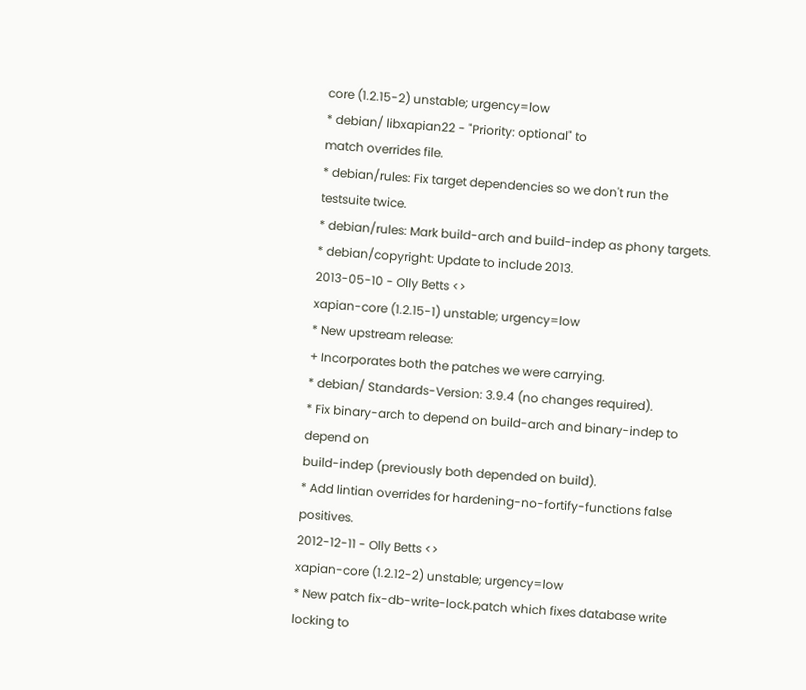core (1.2.15-2) unstable; urgency=low
* debian/ libxapian22 - "Priority: optional" to
match overrides file.
* debian/rules: Fix target dependencies so we don't run the testsuite twice.
* debian/rules: Mark build-arch and build-indep as phony targets.
* debian/copyright: Update to include 2013.
2013-05-10 - Olly Betts <>
xapian-core (1.2.15-1) unstable; urgency=low
* New upstream release:
+ Incorporates both the patches we were carrying.
* debian/ Standards-Version: 3.9.4 (no changes required).
* Fix binary-arch to depend on build-arch and binary-indep to depend on
build-indep (previously both depended on build).
* Add lintian overrides for hardening-no-fortify-functions false positives.
2012-12-11 - Olly Betts <>
xapian-core (1.2.12-2) unstable; urgency=low
* New patch fix-db-write-lock.patch which fixes database write locking to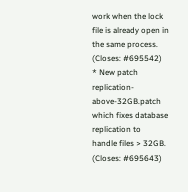work when the lock file is already open in the same process.
(Closes: #695542)
* New patch replication-above-32GB.patch which fixes database replication to
handle files > 32GB.  (Closes: #695643)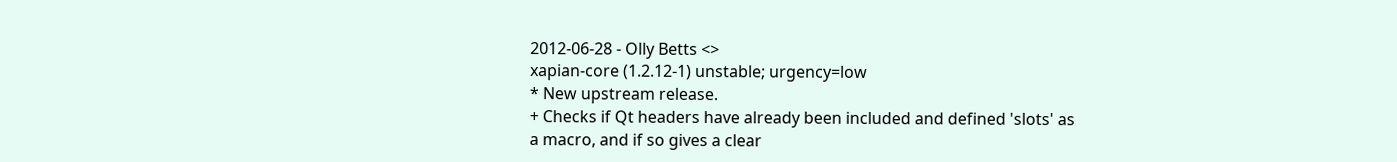2012-06-28 - Olly Betts <>
xapian-core (1.2.12-1) unstable; urgency=low
* New upstream release.
+ Checks if Qt headers have already been included and defined 'slots' as
a macro, and if so gives a clear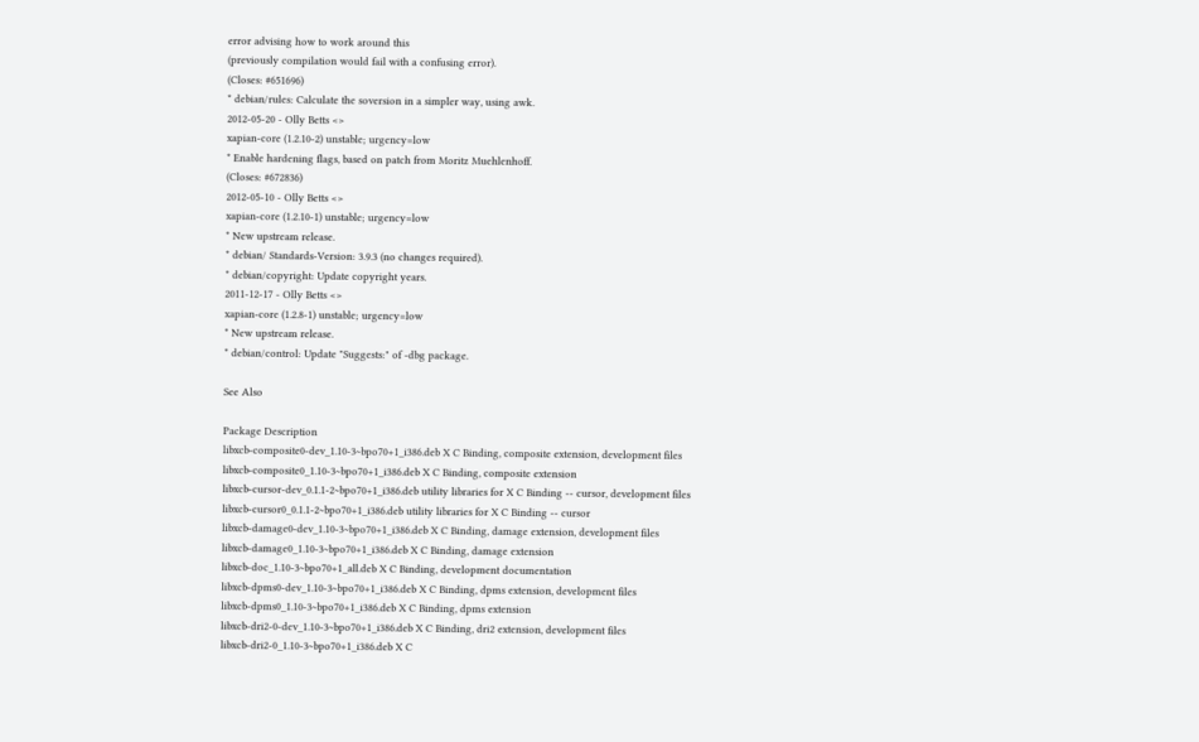error advising how to work around this
(previously compilation would fail with a confusing error).
(Closes: #651696)
* debian/rules: Calculate the soversion in a simpler way, using awk.
2012-05-20 - Olly Betts <>
xapian-core (1.2.10-2) unstable; urgency=low
* Enable hardening flags, based on patch from Moritz Muehlenhoff.
(Closes: #672836)
2012-05-10 - Olly Betts <>
xapian-core (1.2.10-1) unstable; urgency=low
* New upstream release.
* debian/ Standards-Version: 3.9.3 (no changes required).
* debian/copyright: Update copyright years.
2011-12-17 - Olly Betts <>
xapian-core (1.2.8-1) unstable; urgency=low
* New upstream release.
* debian/control: Update "Suggests:" of -dbg package.

See Also

Package Description
libxcb-composite0-dev_1.10-3~bpo70+1_i386.deb X C Binding, composite extension, development files
libxcb-composite0_1.10-3~bpo70+1_i386.deb X C Binding, composite extension
libxcb-cursor-dev_0.1.1-2~bpo70+1_i386.deb utility libraries for X C Binding -- cursor, development files
libxcb-cursor0_0.1.1-2~bpo70+1_i386.deb utility libraries for X C Binding -- cursor
libxcb-damage0-dev_1.10-3~bpo70+1_i386.deb X C Binding, damage extension, development files
libxcb-damage0_1.10-3~bpo70+1_i386.deb X C Binding, damage extension
libxcb-doc_1.10-3~bpo70+1_all.deb X C Binding, development documentation
libxcb-dpms0-dev_1.10-3~bpo70+1_i386.deb X C Binding, dpms extension, development files
libxcb-dpms0_1.10-3~bpo70+1_i386.deb X C Binding, dpms extension
libxcb-dri2-0-dev_1.10-3~bpo70+1_i386.deb X C Binding, dri2 extension, development files
libxcb-dri2-0_1.10-3~bpo70+1_i386.deb X C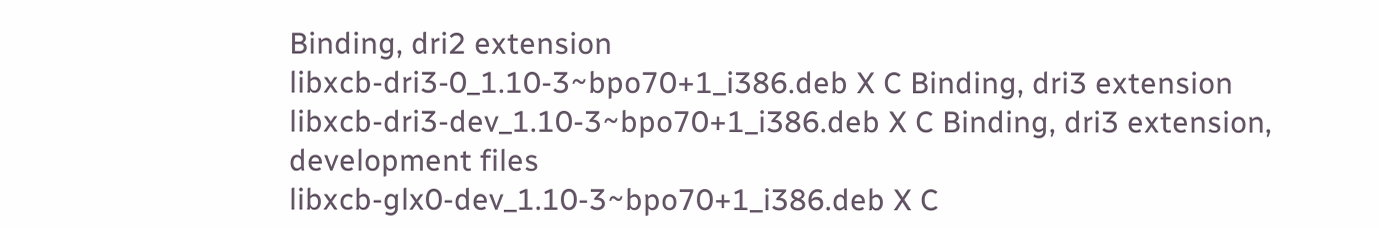Binding, dri2 extension
libxcb-dri3-0_1.10-3~bpo70+1_i386.deb X C Binding, dri3 extension
libxcb-dri3-dev_1.10-3~bpo70+1_i386.deb X C Binding, dri3 extension, development files
libxcb-glx0-dev_1.10-3~bpo70+1_i386.deb X C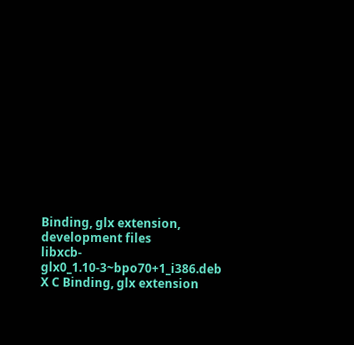Binding, glx extension, development files
libxcb-glx0_1.10-3~bpo70+1_i386.deb X C Binding, glx extension